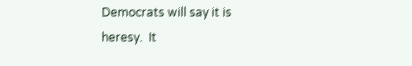Democrats will say it is heresy.  It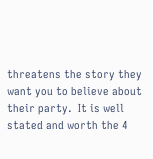threatens the story they want you to believe about their party.  It is well stated and worth the 4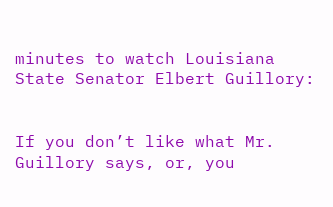minutes to watch Louisiana State Senator Elbert Guillory:


If you don’t like what Mr. Guillory says, or, you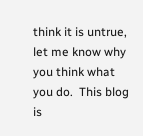think it is untrue, let me know why you think what you do.  This blog is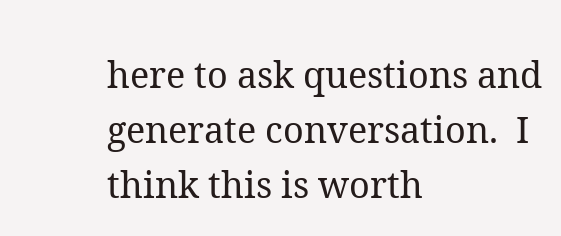here to ask questions and generate conversation.  I think this is worth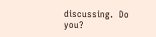discussing.  Do you?